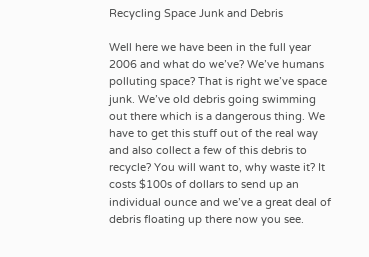Recycling Space Junk and Debris

Well here we have been in the full year 2006 and what do we’ve? We’ve humans polluting space? That is right we’ve space junk. We’ve old debris going swimming out there which is a dangerous thing. We have to get this stuff out of the real way and also collect a few of this debris to recycle? You will want to, why waste it? It costs $100s of dollars to send up an individual ounce and we’ve a great deal of debris floating up there now you see.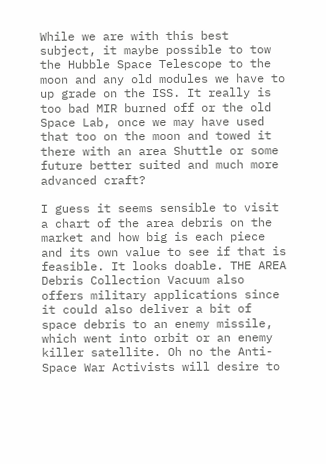While we are with this best subject, it maybe possible to tow the Hubble Space Telescope to the moon and any old modules we have to up grade on the ISS. It really is too bad MIR burned off or the old Space Lab, once we may have used that too on the moon and towed it there with an area Shuttle or some future better suited and much more advanced craft?

I guess it seems sensible to visit a chart of the area debris on the market and how big is each piece and its own value to see if that is feasible. It looks doable. THE AREA Debris Collection Vacuum also offers military applications since it could also deliver a bit of space debris to an enemy missile, which went into orbit or an enemy killer satellite. Oh no the Anti-Space War Activists will desire to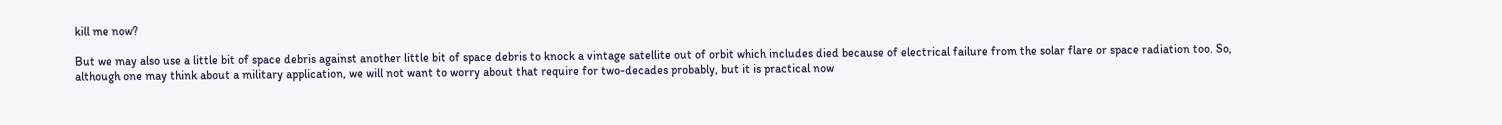kill me now?

But we may also use a little bit of space debris against another little bit of space debris to knock a vintage satellite out of orbit which includes died because of electrical failure from the solar flare or space radiation too. So, although one may think about a military application, we will not want to worry about that require for two-decades probably, but it is practical now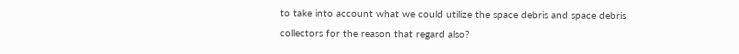to take into account what we could utilize the space debris and space debris collectors for the reason that regard also?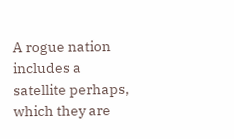A rogue nation includes a satellite perhaps, which they are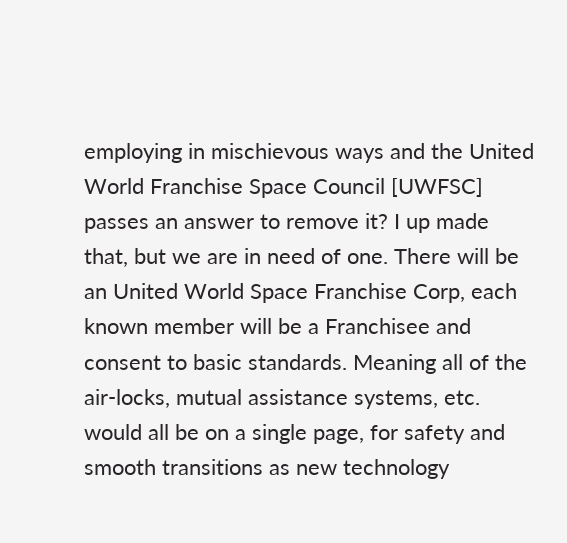employing in mischievous ways and the United World Franchise Space Council [UWFSC] passes an answer to remove it? I up made that, but we are in need of one. There will be an United World Space Franchise Corp, each known member will be a Franchisee and consent to basic standards. Meaning all of the air-locks, mutual assistance systems, etc. would all be on a single page, for safety and smooth transitions as new technology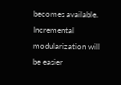becomes available. Incremental modularization will be easier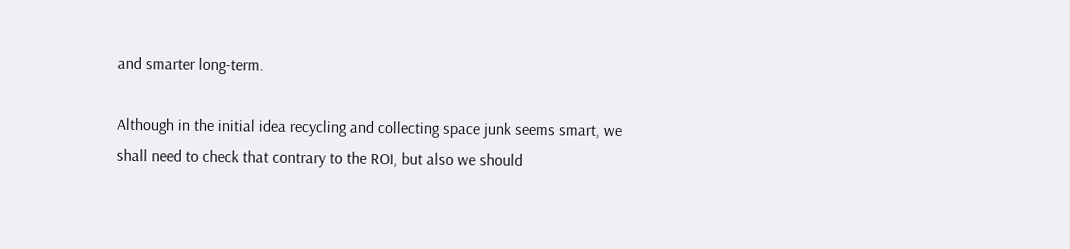and smarter long-term.

Although in the initial idea recycling and collecting space junk seems smart, we shall need to check that contrary to the ROI, but also we should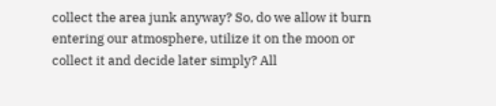collect the area junk anyway? So, do we allow it burn entering our atmosphere, utilize it on the moon or collect it and decide later simply? All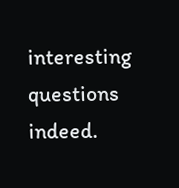interesting questions indeed.